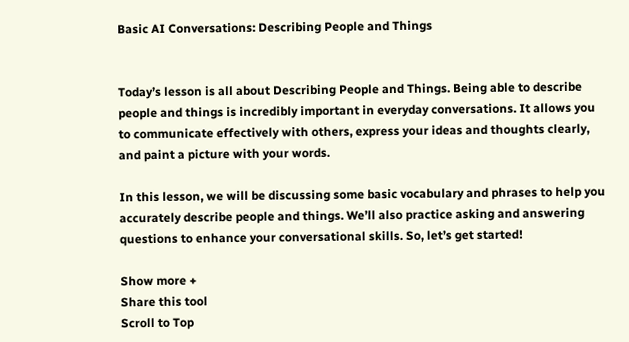Basic AI Conversations: Describing People and Things


Today’s lesson is all about Describing People and Things. Being able to describe people and things is incredibly important in everyday conversations. It allows you to communicate effectively with others, express your ideas and thoughts clearly, and paint a picture with your words.

In this lesson, we will be discussing some basic vocabulary and phrases to help you accurately describe people and things. We’ll also practice asking and answering questions to enhance your conversational skills. So, let’s get started!

Show more +
Share this tool
Scroll to Top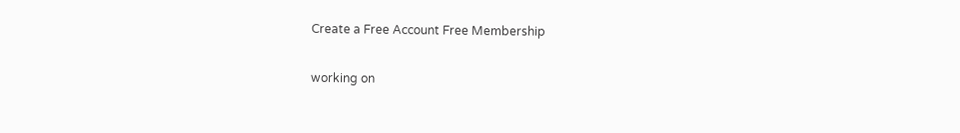Create a Free Account Free Membership

working on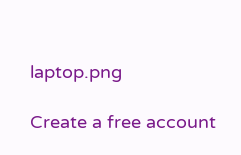laptop.png

Create a free account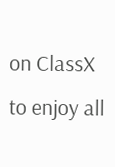on ClassX to enjoy all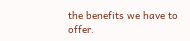the benefits we have to offer.